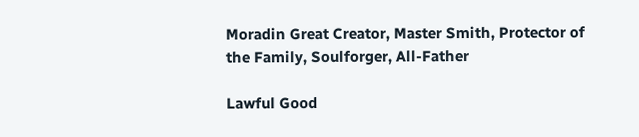Moradin Great Creator, Master Smith, Protector of the Family, Soulforger, All-Father

Lawful Good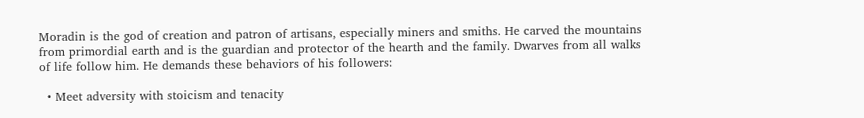Moradin is the god of creation and patron of artisans, especially miners and smiths. He carved the mountains from primordial earth and is the guardian and protector of the hearth and the family. Dwarves from all walks of life follow him. He demands these behaviors of his followers:

  • Meet adversity with stoicism and tenacity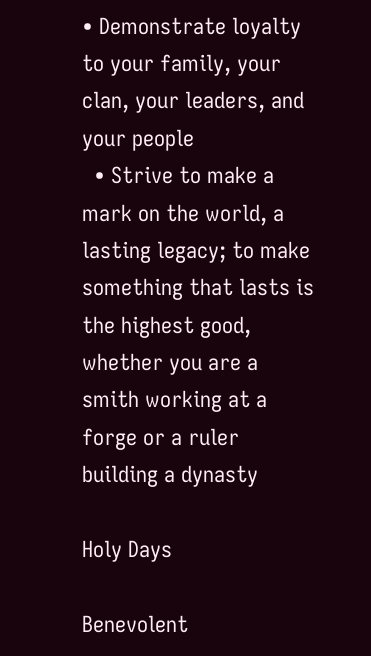• Demonstrate loyalty to your family, your clan, your leaders, and your people
  • Strive to make a mark on the world, a lasting legacy; to make something that lasts is the highest good, whether you are a smith working at a forge or a ruler building a dynasty

Holy Days

Benevolent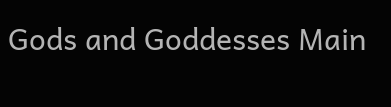Gods and Goddesses Main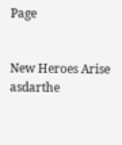Page


New Heroes Arise asdarthe